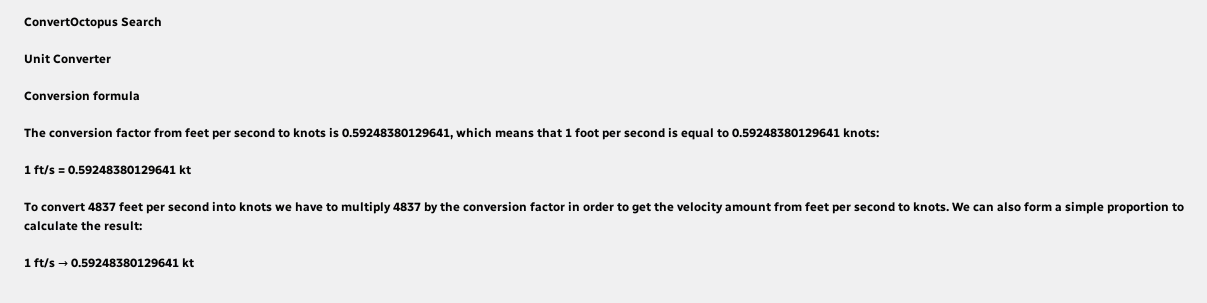ConvertOctopus Search

Unit Converter

Conversion formula

The conversion factor from feet per second to knots is 0.59248380129641, which means that 1 foot per second is equal to 0.59248380129641 knots:

1 ft/s = 0.59248380129641 kt

To convert 4837 feet per second into knots we have to multiply 4837 by the conversion factor in order to get the velocity amount from feet per second to knots. We can also form a simple proportion to calculate the result:

1 ft/s → 0.59248380129641 kt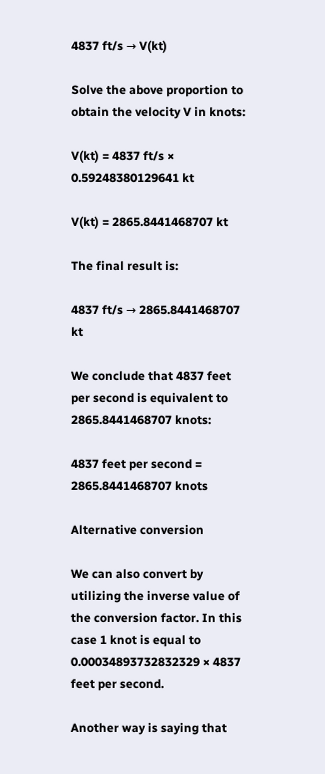4837 ft/s → V(kt)

Solve the above proportion to obtain the velocity V in knots:

V(kt) = 4837 ft/s × 0.59248380129641 kt

V(kt) = 2865.8441468707 kt

The final result is:

4837 ft/s → 2865.8441468707 kt

We conclude that 4837 feet per second is equivalent to 2865.8441468707 knots:

4837 feet per second = 2865.8441468707 knots

Alternative conversion

We can also convert by utilizing the inverse value of the conversion factor. In this case 1 knot is equal to 0.00034893732832329 × 4837 feet per second.

Another way is saying that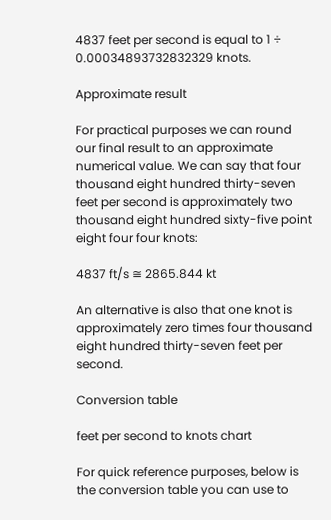4837 feet per second is equal to 1 ÷ 0.00034893732832329 knots.

Approximate result

For practical purposes we can round our final result to an approximate numerical value. We can say that four thousand eight hundred thirty-seven feet per second is approximately two thousand eight hundred sixty-five point eight four four knots:

4837 ft/s ≅ 2865.844 kt

An alternative is also that one knot is approximately zero times four thousand eight hundred thirty-seven feet per second.

Conversion table

feet per second to knots chart

For quick reference purposes, below is the conversion table you can use to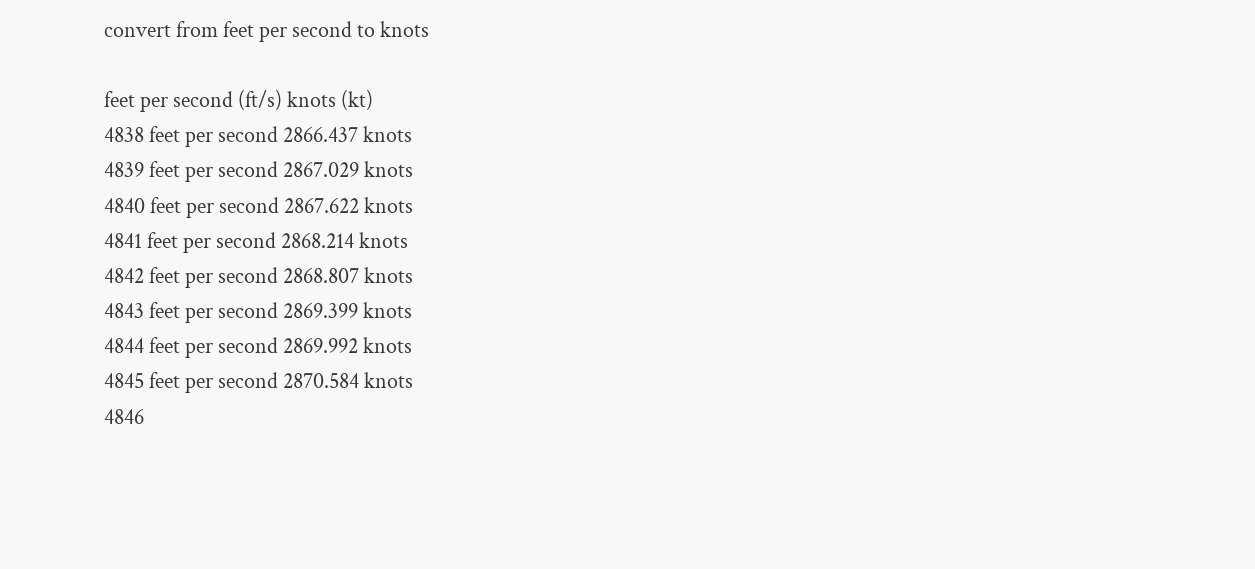convert from feet per second to knots

feet per second (ft/s) knots (kt)
4838 feet per second 2866.437 knots
4839 feet per second 2867.029 knots
4840 feet per second 2867.622 knots
4841 feet per second 2868.214 knots
4842 feet per second 2868.807 knots
4843 feet per second 2869.399 knots
4844 feet per second 2869.992 knots
4845 feet per second 2870.584 knots
4846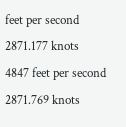feet per second 2871.177 knots
4847 feet per second 2871.769 knots